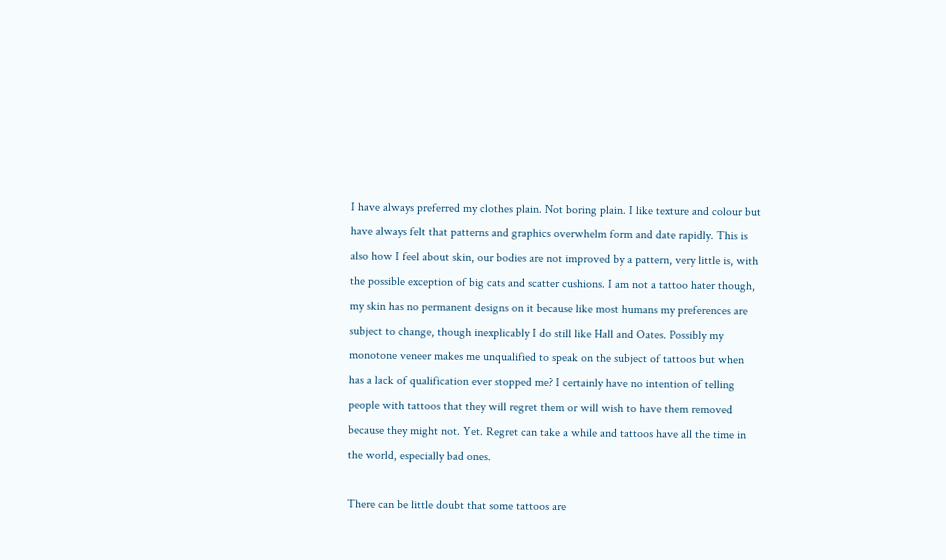I have always preferred my clothes plain. Not boring plain. I like texture and colour but have always felt that patterns and graphics overwhelm form and date rapidly. This is also how I feel about skin, our bodies are not improved by a pattern, very little is, with the possible exception of big cats and scatter cushions. I am not a tattoo hater though, my skin has no permanent designs on it because like most humans my preferences are subject to change, though inexplicably I do still like Hall and Oates. Possibly my monotone veneer makes me unqualified to speak on the subject of tattoos but when has a lack of qualification ever stopped me? I certainly have no intention of telling people with tattoos that they will regret them or will wish to have them removed because they might not. Yet. Regret can take a while and tattoos have all the time in the world, especially bad ones.

There can be little doubt that some tattoos are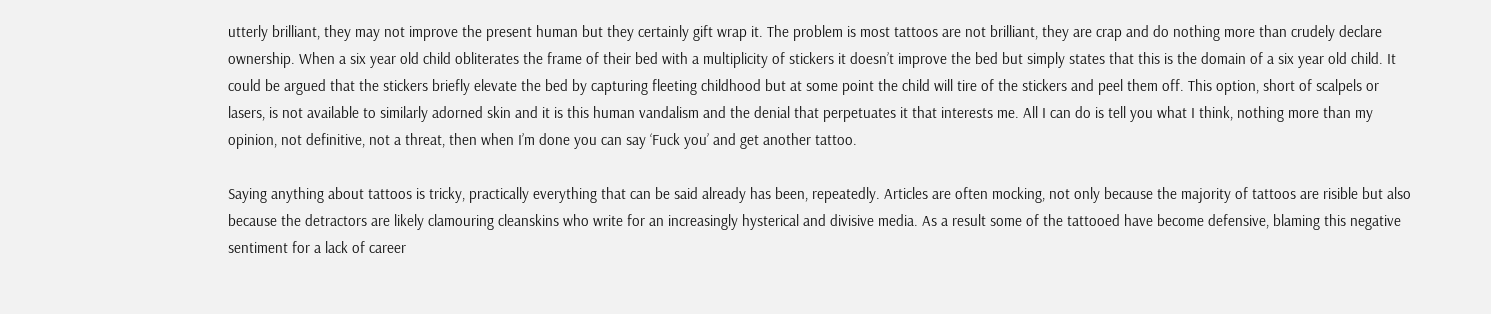utterly brilliant, they may not improve the present human but they certainly gift wrap it. The problem is most tattoos are not brilliant, they are crap and do nothing more than crudely declare ownership. When a six year old child obliterates the frame of their bed with a multiplicity of stickers it doesn’t improve the bed but simply states that this is the domain of a six year old child. It could be argued that the stickers briefly elevate the bed by capturing fleeting childhood but at some point the child will tire of the stickers and peel them off. This option, short of scalpels or lasers, is not available to similarly adorned skin and it is this human vandalism and the denial that perpetuates it that interests me. All I can do is tell you what I think, nothing more than my opinion, not definitive, not a threat, then when I’m done you can say ‘Fuck you’ and get another tattoo.

Saying anything about tattoos is tricky, practically everything that can be said already has been, repeatedly. Articles are often mocking, not only because the majority of tattoos are risible but also because the detractors are likely clamouring cleanskins who write for an increasingly hysterical and divisive media. As a result some of the tattooed have become defensive, blaming this negative sentiment for a lack of career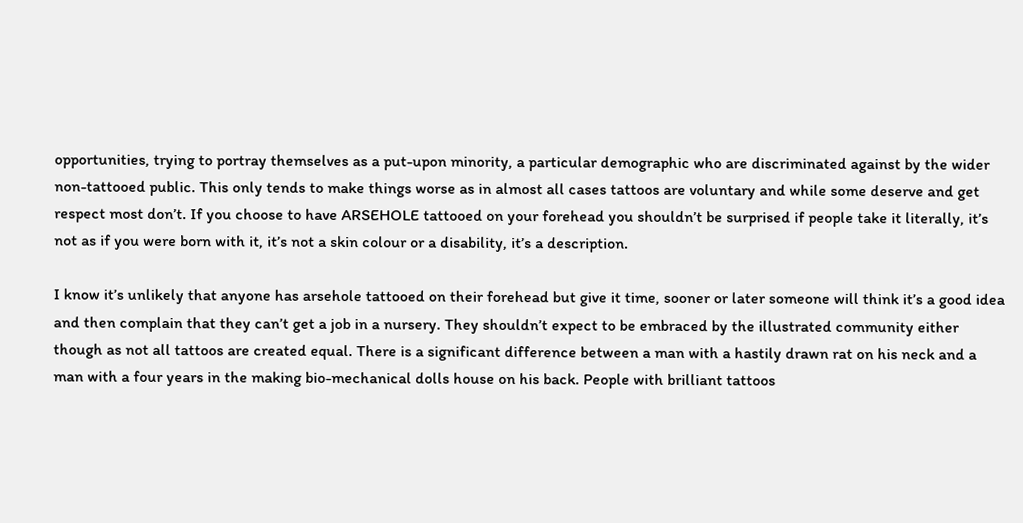opportunities, trying to portray themselves as a put-upon minority, a particular demographic who are discriminated against by the wider non-tattooed public. This only tends to make things worse as in almost all cases tattoos are voluntary and while some deserve and get respect most don’t. If you choose to have ARSEHOLE tattooed on your forehead you shouldn’t be surprised if people take it literally, it’s not as if you were born with it, it’s not a skin colour or a disability, it’s a description.

I know it’s unlikely that anyone has arsehole tattooed on their forehead but give it time, sooner or later someone will think it’s a good idea and then complain that they can’t get a job in a nursery. They shouldn’t expect to be embraced by the illustrated community either though as not all tattoos are created equal. There is a significant difference between a man with a hastily drawn rat on his neck and a man with a four years in the making bio-mechanical dolls house on his back. People with brilliant tattoos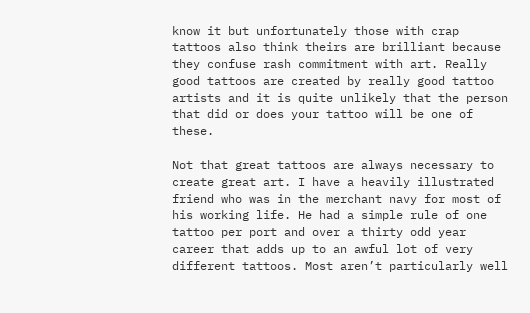know it but unfortunately those with crap tattoos also think theirs are brilliant because they confuse rash commitment with art. Really good tattoos are created by really good tattoo artists and it is quite unlikely that the person that did or does your tattoo will be one of these.

Not that great tattoos are always necessary to create great art. I have a heavily illustrated friend who was in the merchant navy for most of his working life. He had a simple rule of one tattoo per port and over a thirty odd year career that adds up to an awful lot of very different tattoos. Most aren’t particularly well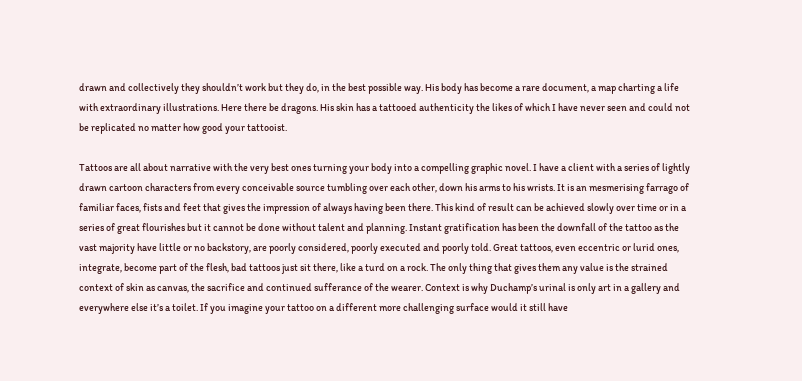drawn and collectively they shouldn’t work but they do, in the best possible way. His body has become a rare document, a map charting a life with extraordinary illustrations. Here there be dragons. His skin has a tattooed authenticity the likes of which I have never seen and could not be replicated no matter how good your tattooist.

Tattoos are all about narrative with the very best ones turning your body into a compelling graphic novel. I have a client with a series of lightly drawn cartoon characters from every conceivable source tumbling over each other, down his arms to his wrists. It is an mesmerising farrago of familiar faces, fists and feet that gives the impression of always having been there. This kind of result can be achieved slowly over time or in a series of great flourishes but it cannot be done without talent and planning. Instant gratification has been the downfall of the tattoo as the vast majority have little or no backstory, are poorly considered, poorly executed and poorly told. Great tattoos, even eccentric or lurid ones, integrate, become part of the flesh, bad tattoos just sit there, like a turd on a rock. The only thing that gives them any value is the strained context of skin as canvas, the sacrifice and continued sufferance of the wearer. Context is why Duchamp’s urinal is only art in a gallery and everywhere else it’s a toilet. If you imagine your tattoo on a different more challenging surface would it still have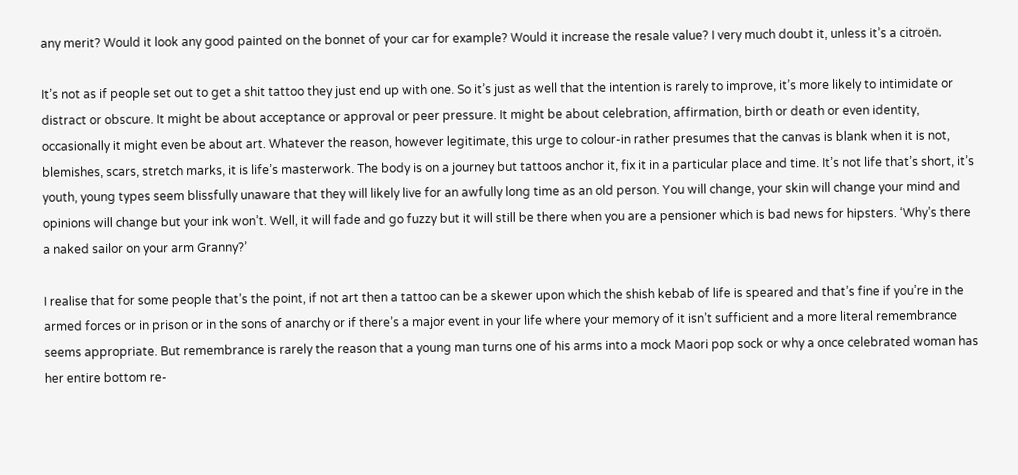any merit? Would it look any good painted on the bonnet of your car for example? Would it increase the resale value? I very much doubt it, unless it’s a citroën.

It’s not as if people set out to get a shit tattoo they just end up with one. So it’s just as well that the intention is rarely to improve, it’s more likely to intimidate or distract or obscure. It might be about acceptance or approval or peer pressure. It might be about celebration, affirmation, birth or death or even identity, occasionally it might even be about art. Whatever the reason, however legitimate, this urge to colour-in rather presumes that the canvas is blank when it is not, blemishes, scars, stretch marks, it is life’s masterwork. The body is on a journey but tattoos anchor it, fix it in a particular place and time. It’s not life that’s short, it’s youth, young types seem blissfully unaware that they will likely live for an awfully long time as an old person. You will change, your skin will change your mind and opinions will change but your ink won’t. Well, it will fade and go fuzzy but it will still be there when you are a pensioner which is bad news for hipsters. ‘Why’s there a naked sailor on your arm Granny?’

I realise that for some people that’s the point, if not art then a tattoo can be a skewer upon which the shish kebab of life is speared and that’s fine if you’re in the armed forces or in prison or in the sons of anarchy or if there’s a major event in your life where your memory of it isn’t sufficient and a more literal remembrance seems appropriate. But remembrance is rarely the reason that a young man turns one of his arms into a mock Maori pop sock or why a once celebrated woman has her entire bottom re-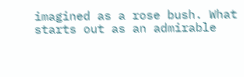imagined as a rose bush. What starts out as an admirable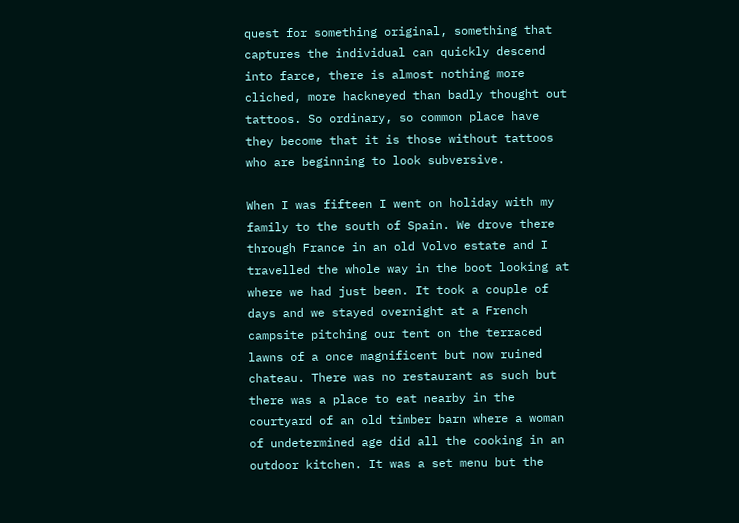quest for something original, something that captures the individual can quickly descend into farce, there is almost nothing more cliched, more hackneyed than badly thought out tattoos. So ordinary, so common place have they become that it is those without tattoos who are beginning to look subversive.

When I was fifteen I went on holiday with my family to the south of Spain. We drove there through France in an old Volvo estate and I travelled the whole way in the boot looking at where we had just been. It took a couple of days and we stayed overnight at a French campsite pitching our tent on the terraced lawns of a once magnificent but now ruined chateau. There was no restaurant as such but there was a place to eat nearby in the courtyard of an old timber barn where a woman of undetermined age did all the cooking in an outdoor kitchen. It was a set menu but the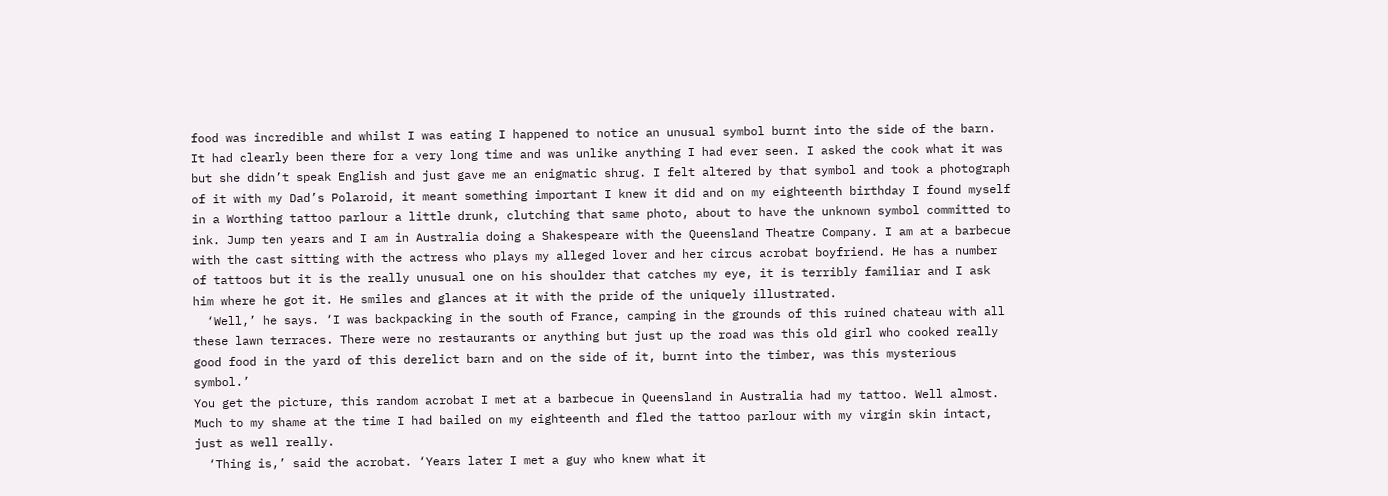food was incredible and whilst I was eating I happened to notice an unusual symbol burnt into the side of the barn. It had clearly been there for a very long time and was unlike anything I had ever seen. I asked the cook what it was but she didn’t speak English and just gave me an enigmatic shrug. I felt altered by that symbol and took a photograph of it with my Dad’s Polaroid, it meant something important I knew it did and on my eighteenth birthday I found myself in a Worthing tattoo parlour a little drunk, clutching that same photo, about to have the unknown symbol committed to ink. Jump ten years and I am in Australia doing a Shakespeare with the Queensland Theatre Company. I am at a barbecue with the cast sitting with the actress who plays my alleged lover and her circus acrobat boyfriend. He has a number of tattoos but it is the really unusual one on his shoulder that catches my eye, it is terribly familiar and I ask him where he got it. He smiles and glances at it with the pride of the uniquely illustrated.
  ‘Well,’ he says. ‘I was backpacking in the south of France, camping in the grounds of this ruined chateau with all these lawn terraces. There were no restaurants or anything but just up the road was this old girl who cooked really good food in the yard of this derelict barn and on the side of it, burnt into the timber, was this mysterious symbol.’
You get the picture, this random acrobat I met at a barbecue in Queensland in Australia had my tattoo. Well almost. Much to my shame at the time I had bailed on my eighteenth and fled the tattoo parlour with my virgin skin intact, just as well really.
  ‘Thing is,’ said the acrobat. ‘Years later I met a guy who knew what it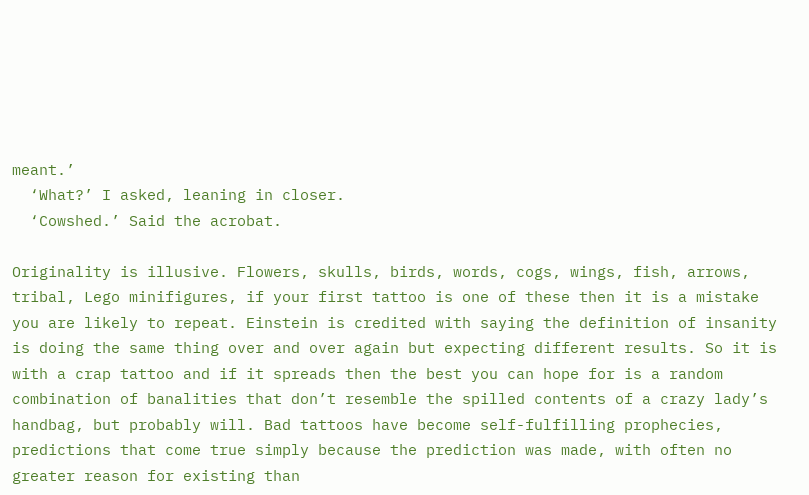meant.’
  ‘What?’ I asked, leaning in closer.
  ‘Cowshed.’ Said the acrobat.

Originality is illusive. Flowers, skulls, birds, words, cogs, wings, fish, arrows, tribal, Lego minifigures, if your first tattoo is one of these then it is a mistake you are likely to repeat. Einstein is credited with saying the definition of insanity is doing the same thing over and over again but expecting different results. So it is with a crap tattoo and if it spreads then the best you can hope for is a random combination of banalities that don’t resemble the spilled contents of a crazy lady’s handbag, but probably will. Bad tattoos have become self-fulfilling prophecies, predictions that come true simply because the prediction was made, with often no greater reason for existing than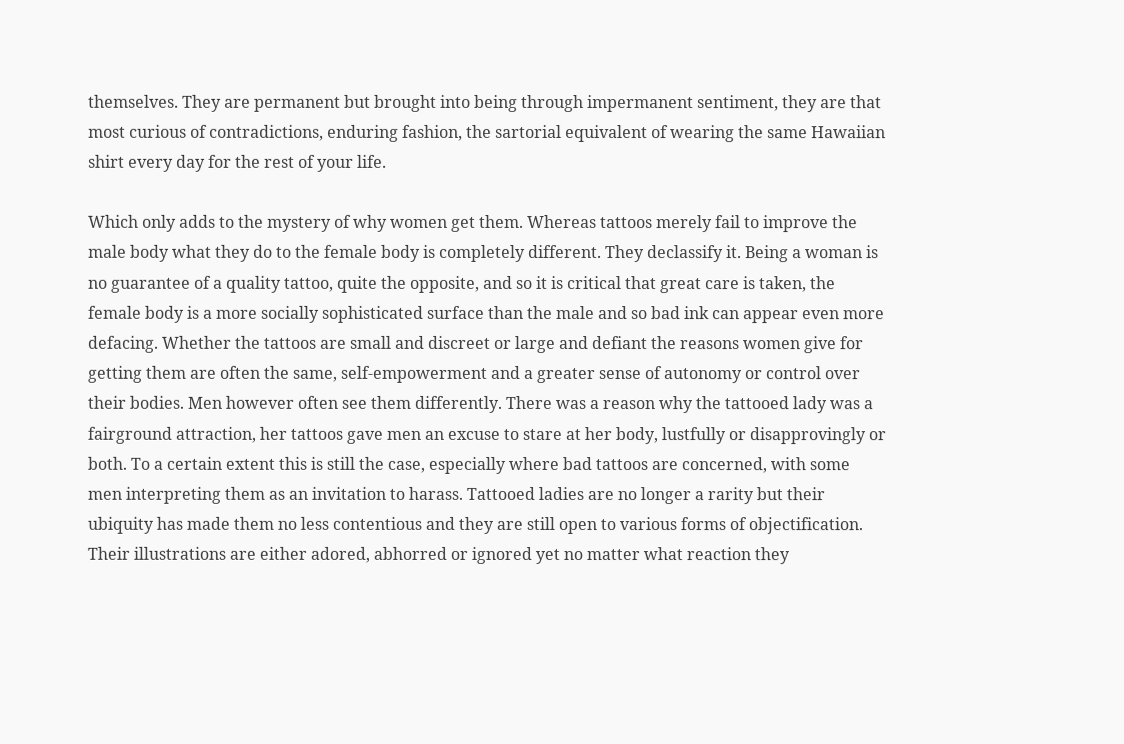themselves. They are permanent but brought into being through impermanent sentiment, they are that most curious of contradictions, enduring fashion, the sartorial equivalent of wearing the same Hawaiian shirt every day for the rest of your life.

Which only adds to the mystery of why women get them. Whereas tattoos merely fail to improve the male body what they do to the female body is completely different. They declassify it. Being a woman is no guarantee of a quality tattoo, quite the opposite, and so it is critical that great care is taken, the female body is a more socially sophisticated surface than the male and so bad ink can appear even more defacing. Whether the tattoos are small and discreet or large and defiant the reasons women give for getting them are often the same, self-empowerment and a greater sense of autonomy or control over their bodies. Men however often see them differently. There was a reason why the tattooed lady was a fairground attraction, her tattoos gave men an excuse to stare at her body, lustfully or disapprovingly or both. To a certain extent this is still the case, especially where bad tattoos are concerned, with some men interpreting them as an invitation to harass. Tattooed ladies are no longer a rarity but their ubiquity has made them no less contentious and they are still open to various forms of objectification. Their illustrations are either adored, abhorred or ignored yet no matter what reaction they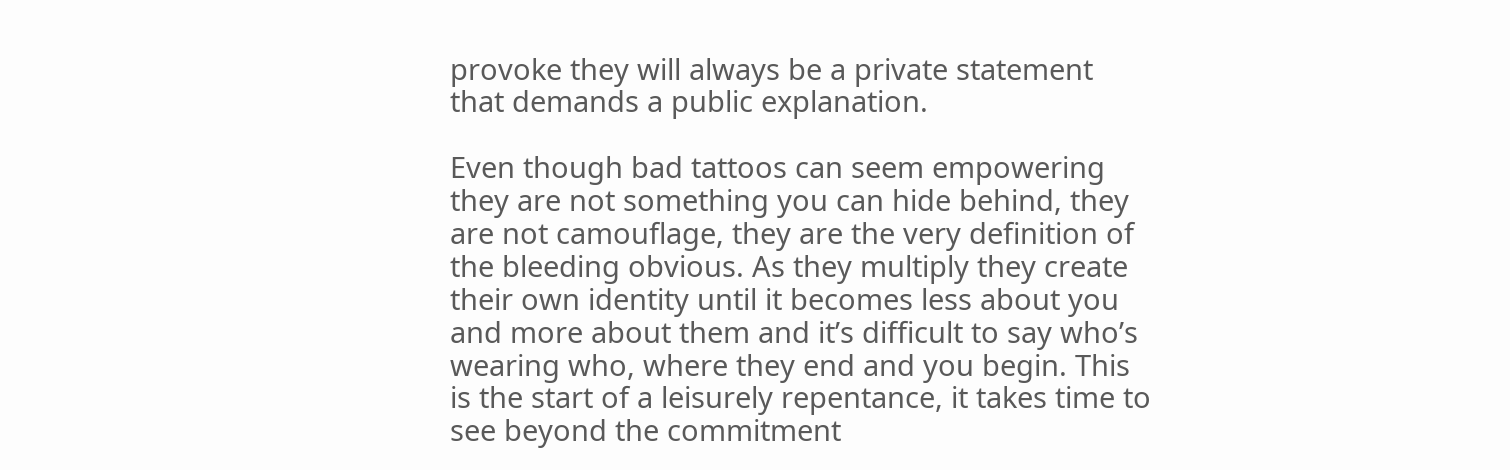provoke they will always be a private statement that demands a public explanation.

Even though bad tattoos can seem empowering they are not something you can hide behind, they are not camouflage, they are the very definition of the bleeding obvious. As they multiply they create their own identity until it becomes less about you and more about them and it’s difficult to say who’s wearing who, where they end and you begin. This is the start of a leisurely repentance, it takes time to see beyond the commitment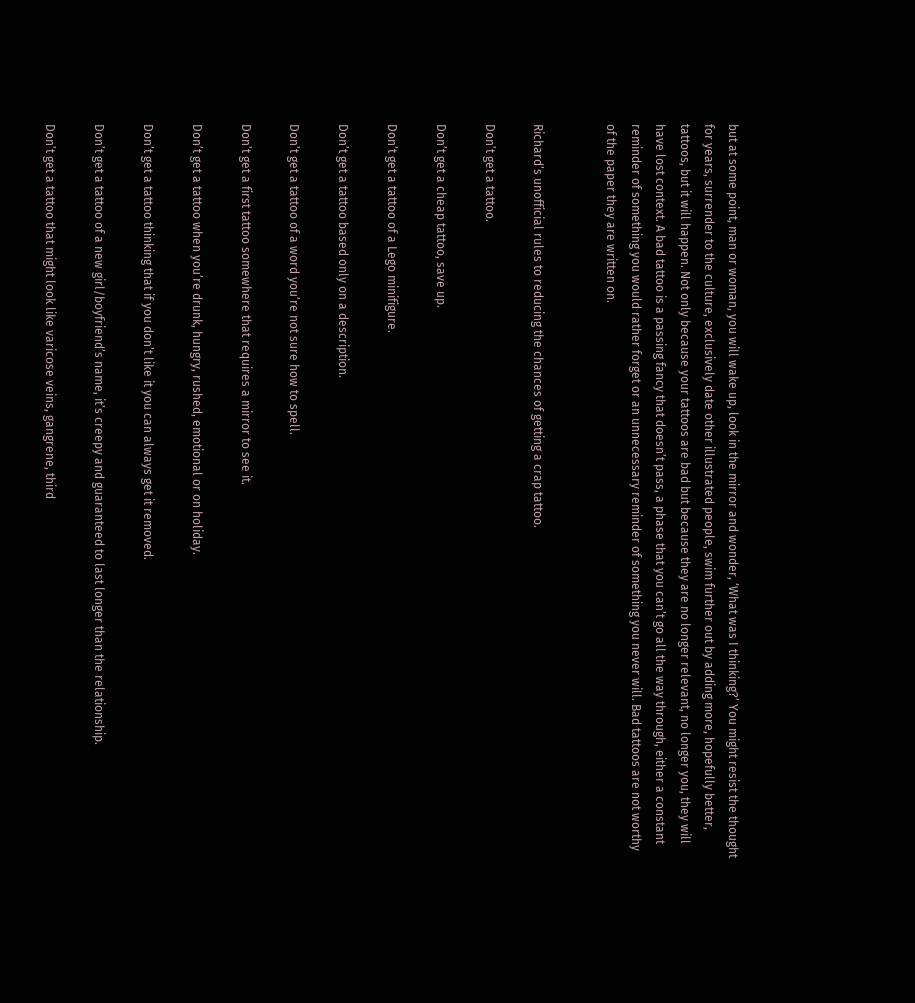but at some point, man or woman, you will wake up, look in the mirror and wonder, ‘What was I thinking?’ You might resist the thought for years, surrender to the culture, exclusively date other illustrated people, swim further out by adding more, hopefully better, tattoos, but it will happen. Not only because your tattoos are bad but because they are no longer relevant, no longer you, they will have lost context. A bad tattoo is a passing fancy that doesn’t pass, a phase that you can’t go all the way through, either a constant reminder of something you would rather forget or an unnecessary reminder of something you never will. Bad tattoos are not worthy of the paper they are written on.


Richard’s unofficial rules to reducing the chances of getting a crap tattoo.

Don’t get a tattoo.

Don’t get a cheap tattoo, save up.

Don’t get a tattoo of a Lego minifigure.

Don’t get a tattoo based only on a description.

Don’t get a tattoo of a word you’re not sure how to spell.

Don’t get a first tattoo somewhere that requires a mirror to see it.

Don’t get a tattoo when you’re drunk, hungry, rushed, emotional or on holiday.

Don’t get a tattoo thinking that if you don’t like it you can always get it removed.

Don’t get a tattoo of a new girl/boyfriend’s name, it’s creepy and guaranteed to last longer than the relationship.

Don’t get a tattoo that might look like varicose veins, gangrene, third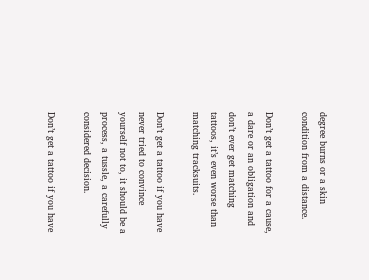degree burns or a skin condition from a distance.

Don’t get a tattoo for a cause, a dare or an obligation and don’t ever get matching tattoos, it’s even worse than matching tracksuits.

Don’t get a tattoo if you have never tried to convince yourself not to, it should be a process, a tussle, a carefully considered decision.

Don’t get a tattoo if you have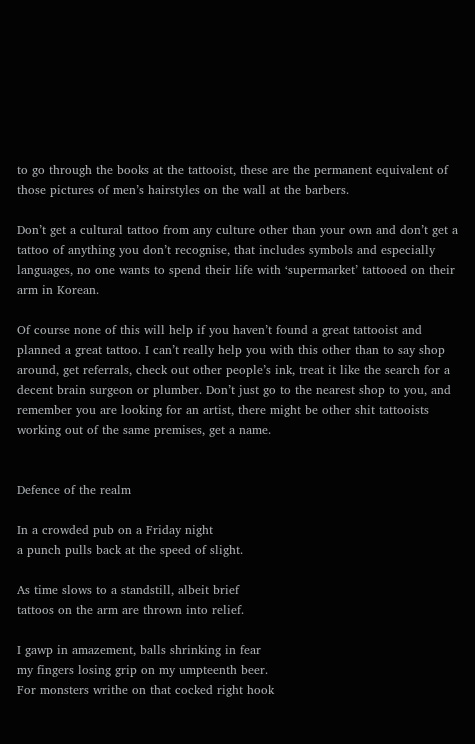to go through the books at the tattooist, these are the permanent equivalent of those pictures of men’s hairstyles on the wall at the barbers.

Don’t get a cultural tattoo from any culture other than your own and don’t get a tattoo of anything you don’t recognise, that includes symbols and especially languages, no one wants to spend their life with ‘supermarket’ tattooed on their arm in Korean.

Of course none of this will help if you haven’t found a great tattooist and planned a great tattoo. I can’t really help you with this other than to say shop around, get referrals, check out other people’s ink, treat it like the search for a decent brain surgeon or plumber. Don’t just go to the nearest shop to you, and remember you are looking for an artist, there might be other shit tattooists working out of the same premises, get a name.


Defence of the realm

In a crowded pub on a Friday night
a punch pulls back at the speed of slight.

As time slows to a standstill, albeit brief
tattoos on the arm are thrown into relief.

I gawp in amazement, balls shrinking in fear
my fingers losing grip on my umpteenth beer.
For monsters writhe on that cocked right hook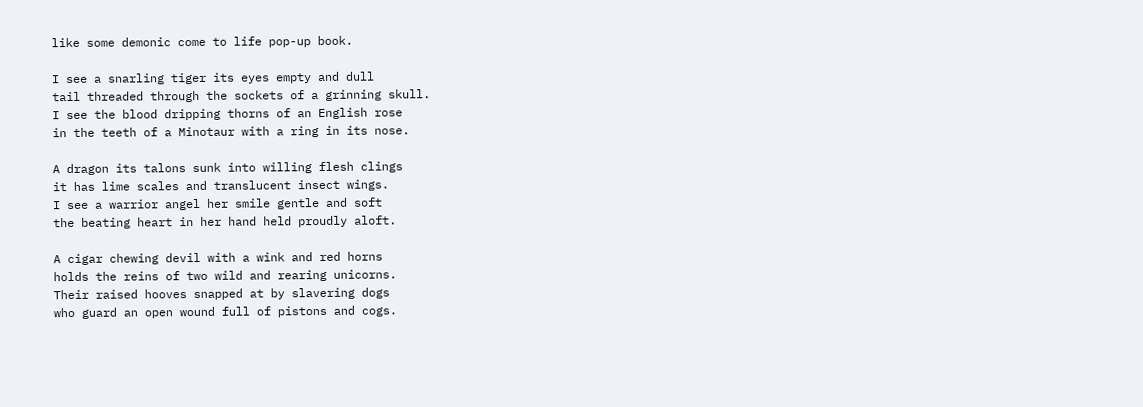like some demonic come to life pop-up book.

I see a snarling tiger its eyes empty and dull
tail threaded through the sockets of a grinning skull.
I see the blood dripping thorns of an English rose
in the teeth of a Minotaur with a ring in its nose.

A dragon its talons sunk into willing flesh clings
it has lime scales and translucent insect wings.
I see a warrior angel her smile gentle and soft
the beating heart in her hand held proudly aloft.

A cigar chewing devil with a wink and red horns
holds the reins of two wild and rearing unicorns.
Their raised hooves snapped at by slavering dogs
who guard an open wound full of pistons and cogs.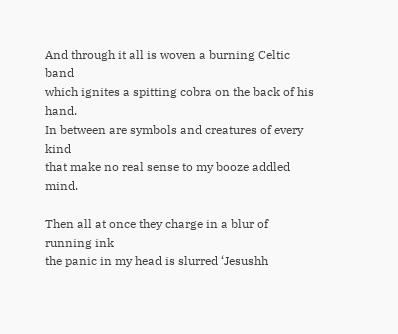And through it all is woven a burning Celtic band
which ignites a spitting cobra on the back of his hand.
In between are symbols and creatures of every kind
that make no real sense to my booze addled mind.

Then all at once they charge in a blur of running ink
the panic in my head is slurred ‘Jesushh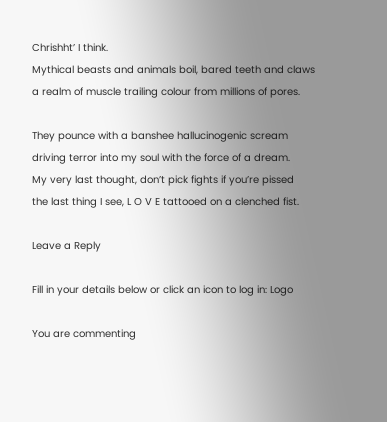Chrishht’ I think.
Mythical beasts and animals boil, bared teeth and claws
a realm of muscle trailing colour from millions of pores.

They pounce with a banshee hallucinogenic scream
driving terror into my soul with the force of a dream.
My very last thought, don’t pick fights if you’re pissed
the last thing I see, L O V E tattooed on a clenched fist.

Leave a Reply

Fill in your details below or click an icon to log in: Logo

You are commenting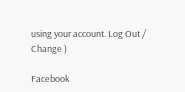using your account. Log Out /  Change )

Facebook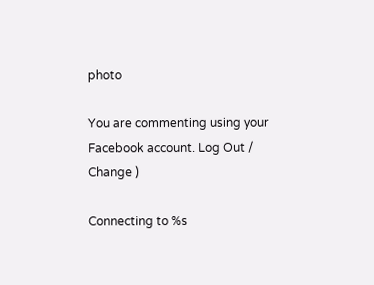photo

You are commenting using your Facebook account. Log Out /  Change )

Connecting to %s